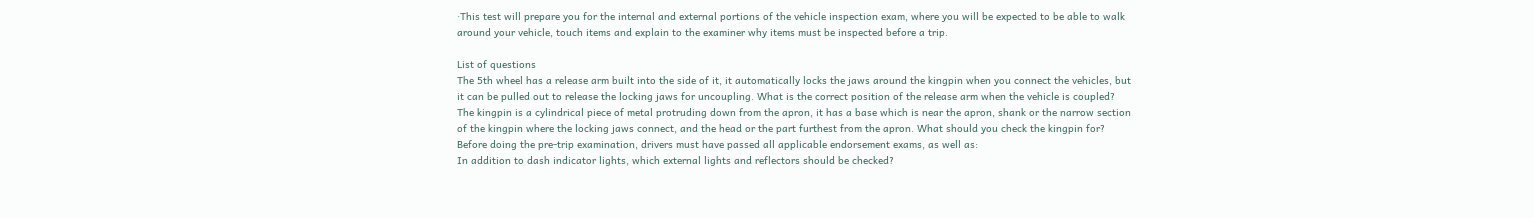·This test will prepare you for the internal and external portions of the vehicle inspection exam, where you will be expected to be able to walk around your vehicle, touch items and explain to the examiner why items must be inspected before a trip.

List of questions
The 5th wheel has a release arm built into the side of it, it automatically locks the jaws around the kingpin when you connect the vehicles, but it can be pulled out to release the locking jaws for uncoupling. What is the correct position of the release arm when the vehicle is coupled?
The kingpin is a cylindrical piece of metal protruding down from the apron, it has a base which is near the apron, shank or the narrow section of the kingpin where the locking jaws connect, and the head or the part furthest from the apron. What should you check the kingpin for?
Before doing the pre-trip examination, drivers must have passed all applicable endorsement exams, as well as:
In addition to dash indicator lights, which external lights and reflectors should be checked?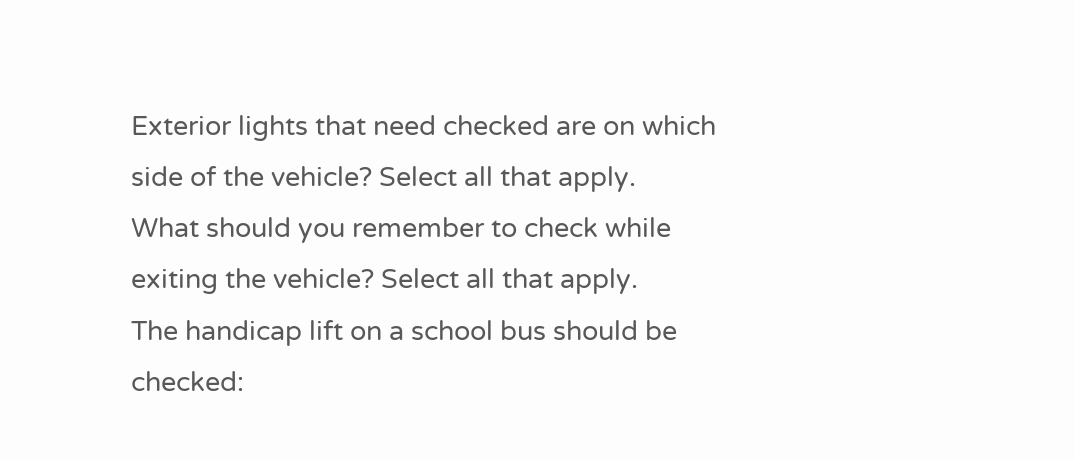Exterior lights that need checked are on which side of the vehicle? Select all that apply.
What should you remember to check while exiting the vehicle? Select all that apply.
The handicap lift on a school bus should be checked: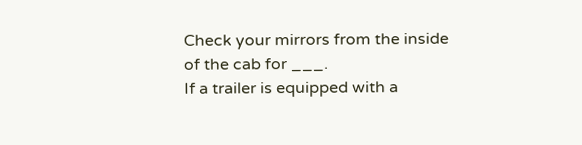Check your mirrors from the inside of the cab for ___.
If a trailer is equipped with a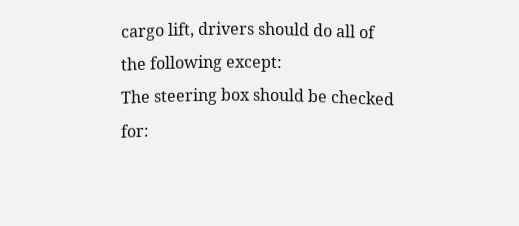cargo lift, drivers should do all of the following except:
The steering box should be checked for: